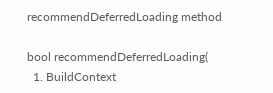recommendDeferredLoading method

bool recommendDeferredLoading(
  1. BuildContext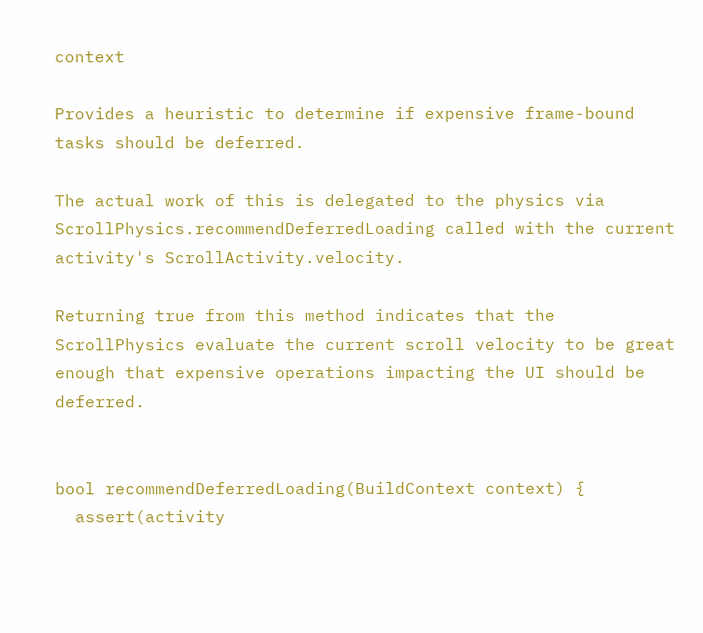context

Provides a heuristic to determine if expensive frame-bound tasks should be deferred.

The actual work of this is delegated to the physics via ScrollPhysics.recommendDeferredLoading called with the current activity's ScrollActivity.velocity.

Returning true from this method indicates that the ScrollPhysics evaluate the current scroll velocity to be great enough that expensive operations impacting the UI should be deferred.


bool recommendDeferredLoading(BuildContext context) {
  assert(activity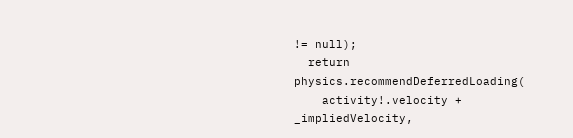!= null);
  return physics.recommendDeferredLoading(
    activity!.velocity + _impliedVelocity,